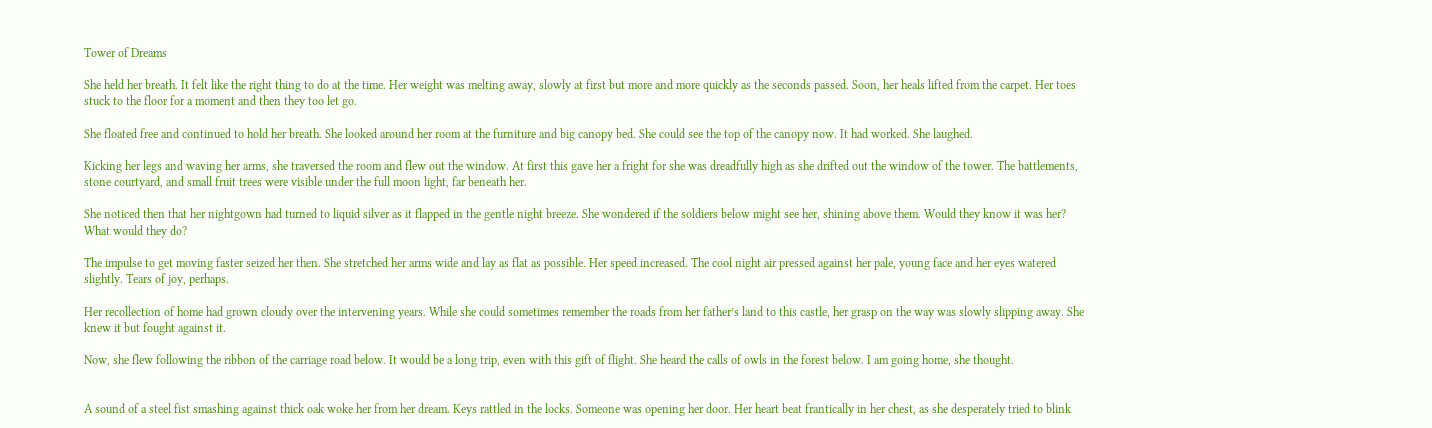Tower of Dreams

She held her breath. It felt like the right thing to do at the time. Her weight was melting away, slowly at first but more and more quickly as the seconds passed. Soon, her heals lifted from the carpet. Her toes stuck to the floor for a moment and then they too let go.

She floated free and continued to hold her breath. She looked around her room at the furniture and big canopy bed. She could see the top of the canopy now. It had worked. She laughed.

Kicking her legs and waving her arms, she traversed the room and flew out the window. At first this gave her a fright for she was dreadfully high as she drifted out the window of the tower. The battlements, stone courtyard, and small fruit trees were visible under the full moon light, far beneath her.

She noticed then that her nightgown had turned to liquid silver as it flapped in the gentle night breeze. She wondered if the soldiers below might see her, shining above them. Would they know it was her? What would they do?

The impulse to get moving faster seized her then. She stretched her arms wide and lay as flat as possible. Her speed increased. The cool night air pressed against her pale, young face and her eyes watered slightly. Tears of joy, perhaps.

Her recollection of home had grown cloudy over the intervening years. While she could sometimes remember the roads from her father’s land to this castle, her grasp on the way was slowly slipping away. She knew it but fought against it.

Now, she flew following the ribbon of the carriage road below. It would be a long trip, even with this gift of flight. She heard the calls of owls in the forest below. I am going home, she thought.


A sound of a steel fist smashing against thick oak woke her from her dream. Keys rattled in the locks. Someone was opening her door. Her heart beat frantically in her chest, as she desperately tried to blink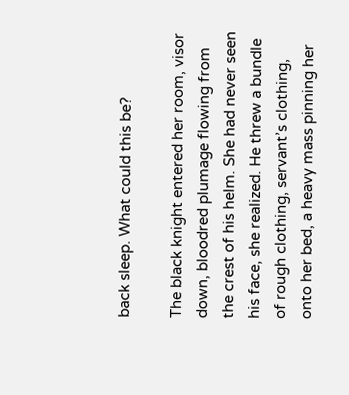back sleep. What could this be?

The black knight entered her room, visor down, bloodred plumage flowing from the crest of his helm. She had never seen his face, she realized. He threw a bundle of rough clothing, servant’s clothing, onto her bed, a heavy mass pinning her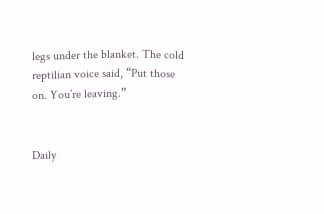legs under the blanket. The cold reptilian voice said, “Put those on. You’re leaving.”


Daily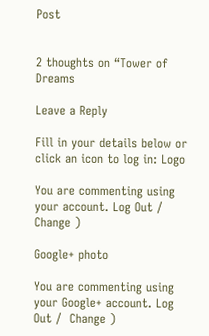Post


2 thoughts on “Tower of Dreams

Leave a Reply

Fill in your details below or click an icon to log in: Logo

You are commenting using your account. Log Out /  Change )

Google+ photo

You are commenting using your Google+ account. Log Out /  Change )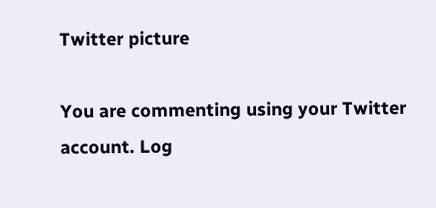Twitter picture

You are commenting using your Twitter account. Log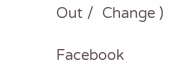Out /  Change )

Facebook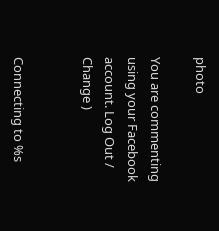photo

You are commenting using your Facebook account. Log Out /  Change )


Connecting to %s